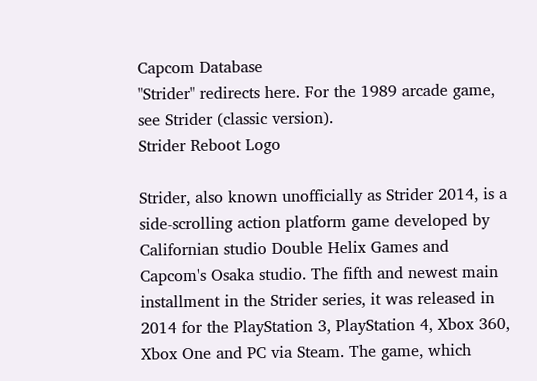Capcom Database
"Strider" redirects here. For the 1989 arcade game, see Strider (classic version).
Strider Reboot Logo

Strider, also known unofficially as Strider 2014, is a side-scrolling action platform game developed by Californian studio Double Helix Games and Capcom's Osaka studio. The fifth and newest main installment in the Strider series, it was released in 2014 for the PlayStation 3, PlayStation 4, Xbox 360, Xbox One and PC via Steam. The game, which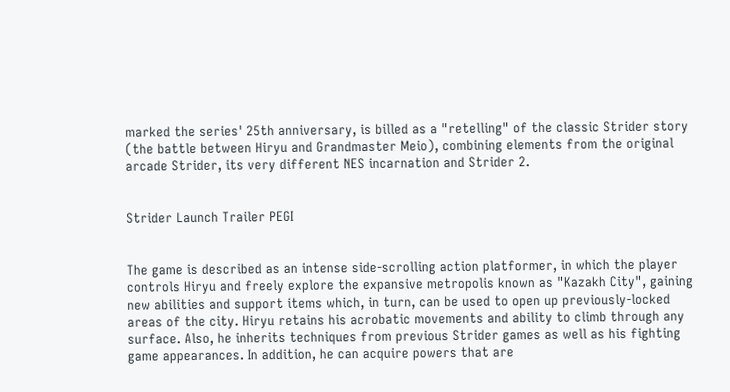marked the series' 25th anniversary, is billed as a "retelling" of the classic Strider story (the battle between Hiryu and Grandmaster Meio), combining elements from the original arcade Strider, its very different NES incarnation and Strider 2.


Strider Launch Trailer PEGI


The game is described as an intense side-scrolling action platformer, in which the player controls Hiryu and freely explore the expansive metropolis known as "Kazakh City", gaining new abilities and support items which, in turn, can be used to open up previously-locked areas of the city. Hiryu retains his acrobatic movements and ability to climb through any surface. Also, he inherits techniques from previous Strider games as well as his fighting game appearances. In addition, he can acquire powers that are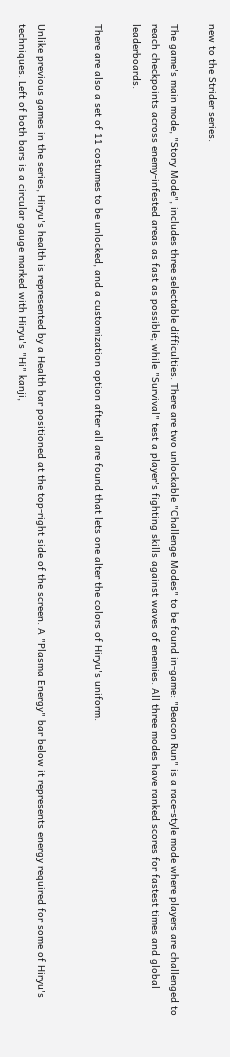new to the Strider series.

The game's main mode, "Story Mode", includes three selectable difficulties. There are two unlockable "Challenge Modes" to be found in-game: "Beacon Run" is a race-style mode where players are challenged to reach checkpoints across enemy-infested areas as fast as possible; while "Survival" test a player's fighting skills against waves of enemies. All three modes have ranked scores for fastest times and global leaderboards.

There are also a set of 11 costumes to be unlocked, and a customization option after all are found that lets one alter the colors of Hiryu's uniform.


Unlike previous games in the series, Hiryu's health is represented by a Health bar positioned at the top-right side of the screen. A "Plasma Energy" bar below it represents energy required for some of Hiryu's techniques. Left of both bars is a circular gauge marked with Hiryu's "Hi" kanji,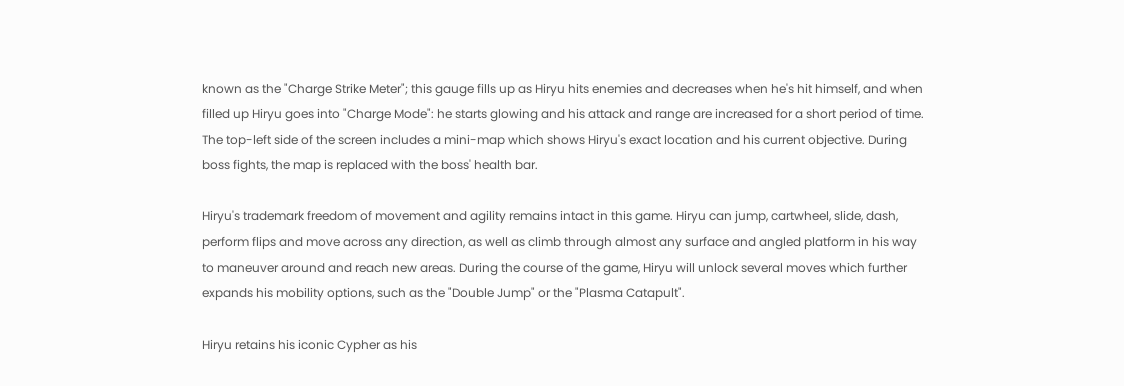known as the "Charge Strike Meter"; this gauge fills up as Hiryu hits enemies and decreases when he's hit himself, and when filled up Hiryu goes into "Charge Mode": he starts glowing and his attack and range are increased for a short period of time. The top-left side of the screen includes a mini-map which shows Hiryu's exact location and his current objective. During boss fights, the map is replaced with the boss' health bar.

Hiryu's trademark freedom of movement and agility remains intact in this game. Hiryu can jump, cartwheel, slide, dash, perform flips and move across any direction, as well as climb through almost any surface and angled platform in his way to maneuver around and reach new areas. During the course of the game, Hiryu will unlock several moves which further expands his mobility options, such as the "Double Jump" or the "Plasma Catapult".

Hiryu retains his iconic Cypher as his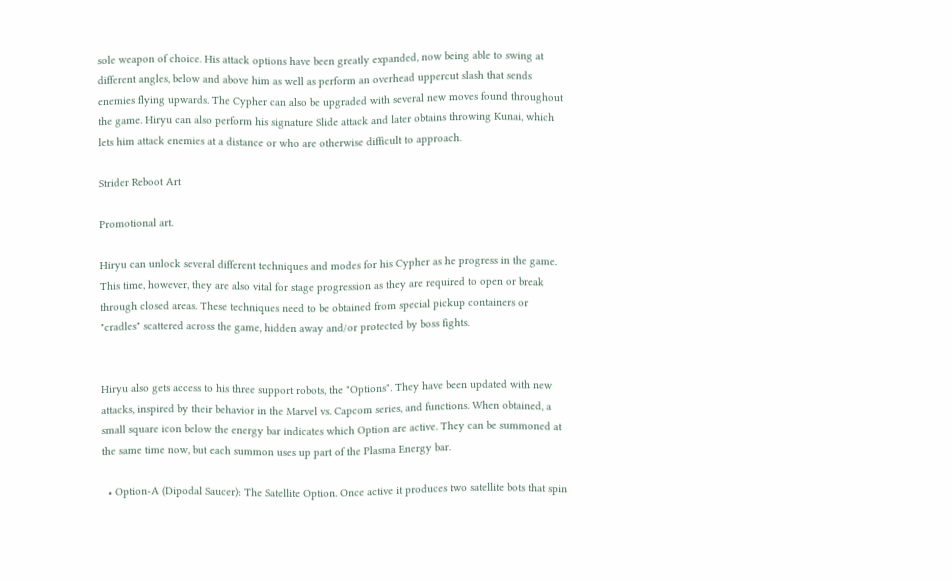sole weapon of choice. His attack options have been greatly expanded, now being able to swing at different angles, below and above him as well as perform an overhead uppercut slash that sends enemies flying upwards. The Cypher can also be upgraded with several new moves found throughout the game. Hiryu can also perform his signature Slide attack and later obtains throwing Kunai, which lets him attack enemies at a distance or who are otherwise difficult to approach.

Strider Reboot Art

Promotional art.

Hiryu can unlock several different techniques and modes for his Cypher as he progress in the game. This time, however, they are also vital for stage progression as they are required to open or break through closed areas. These techniques need to be obtained from special pickup containers or "cradles" scattered across the game, hidden away and/or protected by boss fights.


Hiryu also gets access to his three support robots, the "Options". They have been updated with new attacks, inspired by their behavior in the Marvel vs. Capcom series, and functions. When obtained, a small square icon below the energy bar indicates which Option are active. They can be summoned at the same time now, but each summon uses up part of the Plasma Energy bar.

  • Option-A (Dipodal Saucer): The Satellite Option. Once active it produces two satellite bots that spin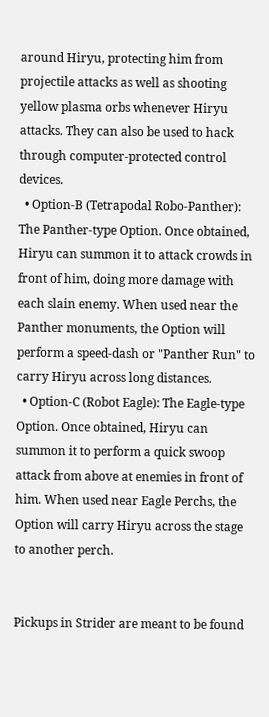around Hiryu, protecting him from projectile attacks as well as shooting yellow plasma orbs whenever Hiryu attacks. They can also be used to hack through computer-protected control devices.
  • Option-B (Tetrapodal Robo-Panther): The Panther-type Option. Once obtained, Hiryu can summon it to attack crowds in front of him, doing more damage with each slain enemy. When used near the Panther monuments, the Option will perform a speed-dash or "Panther Run" to carry Hiryu across long distances.
  • Option-C (Robot Eagle): The Eagle-type Option. Once obtained, Hiryu can summon it to perform a quick swoop attack from above at enemies in front of him. When used near Eagle Perchs, the Option will carry Hiryu across the stage to another perch.


Pickups in Strider are meant to be found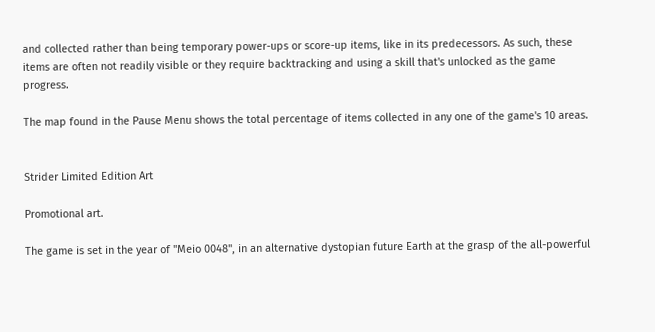and collected rather than being temporary power-ups or score-up items, like in its predecessors. As such, these items are often not readily visible or they require backtracking and using a skill that's unlocked as the game progress.

The map found in the Pause Menu shows the total percentage of items collected in any one of the game's 10 areas.


Strider Limited Edition Art

Promotional art.

The game is set in the year of "Meio 0048", in an alternative dystopian future Earth at the grasp of the all-powerful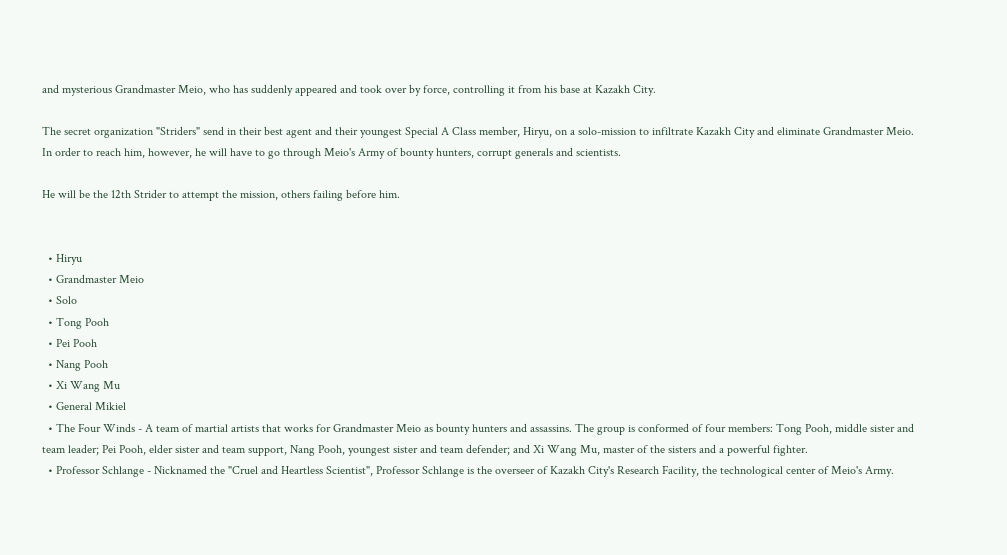and mysterious Grandmaster Meio, who has suddenly appeared and took over by force, controlling it from his base at Kazakh City.

The secret organization "Striders" send in their best agent and their youngest Special A Class member, Hiryu, on a solo-mission to infiltrate Kazakh City and eliminate Grandmaster Meio. In order to reach him, however, he will have to go through Meio's Army of bounty hunters, corrupt generals and scientists.

He will be the 12th Strider to attempt the mission, others failing before him.


  • Hiryu
  • Grandmaster Meio
  • Solo
  • Tong Pooh
  • Pei Pooh
  • Nang Pooh
  • Xi Wang Mu
  • General Mikiel
  • The Four Winds - A team of martial artists that works for Grandmaster Meio as bounty hunters and assassins. The group is conformed of four members: Tong Pooh, middle sister and team leader; Pei Pooh, elder sister and team support, Nang Pooh, youngest sister and team defender; and Xi Wang Mu, master of the sisters and a powerful fighter.
  • Professor Schlange - Nicknamed the "Cruel and Heartless Scientist", Professor Schlange is the overseer of Kazakh City's Research Facility, the technological center of Meio's Army.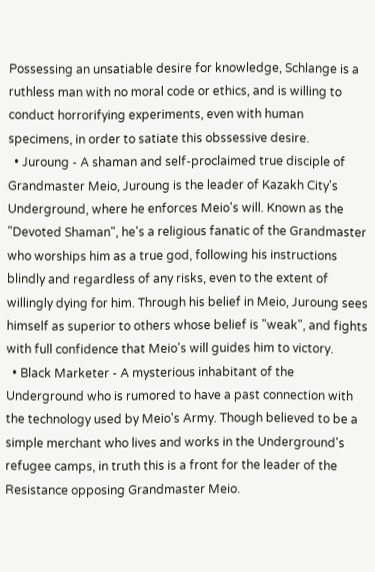Possessing an unsatiable desire for knowledge, Schlange is a ruthless man with no moral code or ethics, and is willing to conduct horrorifying experiments, even with human specimens, in order to satiate this obssessive desire.
  • Juroung - A shaman and self-proclaimed true disciple of Grandmaster Meio, Juroung is the leader of Kazakh City's Underground, where he enforces Meio's will. Known as the "Devoted Shaman", he's a religious fanatic of the Grandmaster who worships him as a true god, following his instructions blindly and regardless of any risks, even to the extent of willingly dying for him. Through his belief in Meio, Juroung sees himself as superior to others whose belief is "weak", and fights with full confidence that Meio's will guides him to victory.
  • Black Marketer - A mysterious inhabitant of the Underground who is rumored to have a past connection with the technology used by Meio's Army. Though believed to be a simple merchant who lives and works in the Underground's refugee camps, in truth this is a front for the leader of the Resistance opposing Grandmaster Meio.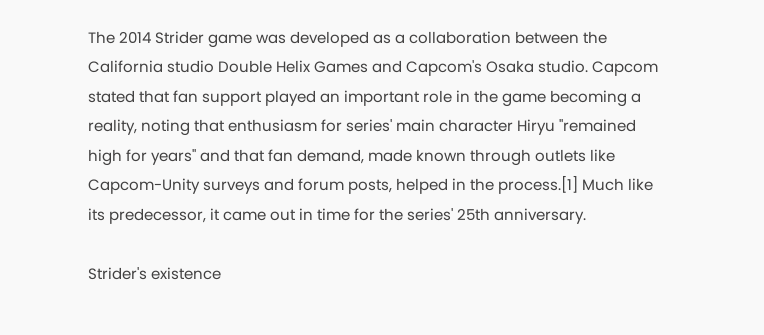The 2014 Strider game was developed as a collaboration between the California studio Double Helix Games and Capcom's Osaka studio. Capcom stated that fan support played an important role in the game becoming a reality, noting that enthusiasm for series' main character Hiryu "remained high for years" and that fan demand, made known through outlets like Capcom-Unity surveys and forum posts, helped in the process.[1] Much like its predecessor, it came out in time for the series' 25th anniversary.

Strider's existence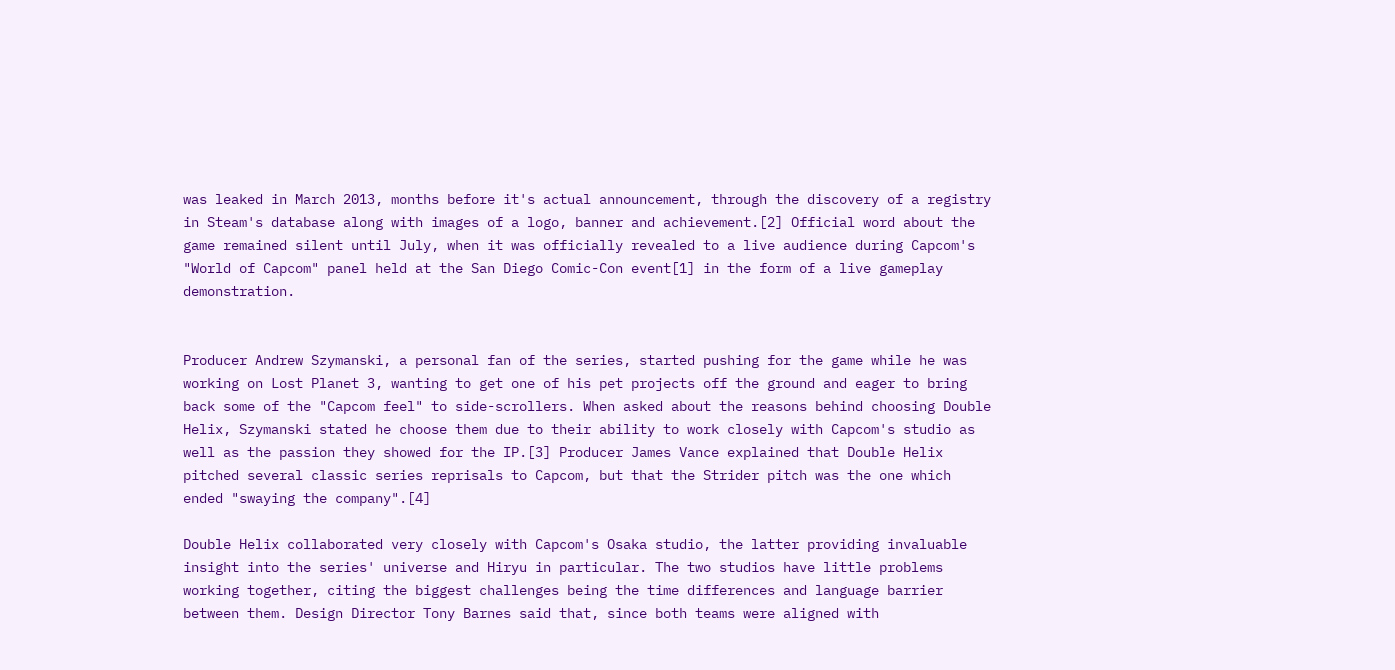was leaked in March 2013, months before it's actual announcement, through the discovery of a registry in Steam's database along with images of a logo, banner and achievement.[2] Official word about the game remained silent until July, when it was officially revealed to a live audience during Capcom's "World of Capcom" panel held at the San Diego Comic-Con event[1] in the form of a live gameplay demonstration.


Producer Andrew Szymanski, a personal fan of the series, started pushing for the game while he was working on Lost Planet 3, wanting to get one of his pet projects off the ground and eager to bring back some of the "Capcom feel" to side-scrollers. When asked about the reasons behind choosing Double Helix, Szymanski stated he choose them due to their ability to work closely with Capcom's studio as well as the passion they showed for the IP.[3] Producer James Vance explained that Double Helix pitched several classic series reprisals to Capcom, but that the Strider pitch was the one which ended "swaying the company".[4]

Double Helix collaborated very closely with Capcom's Osaka studio, the latter providing invaluable insight into the series' universe and Hiryu in particular. The two studios have little problems working together, citing the biggest challenges being the time differences and language barrier between them. Design Director Tony Barnes said that, since both teams were aligned with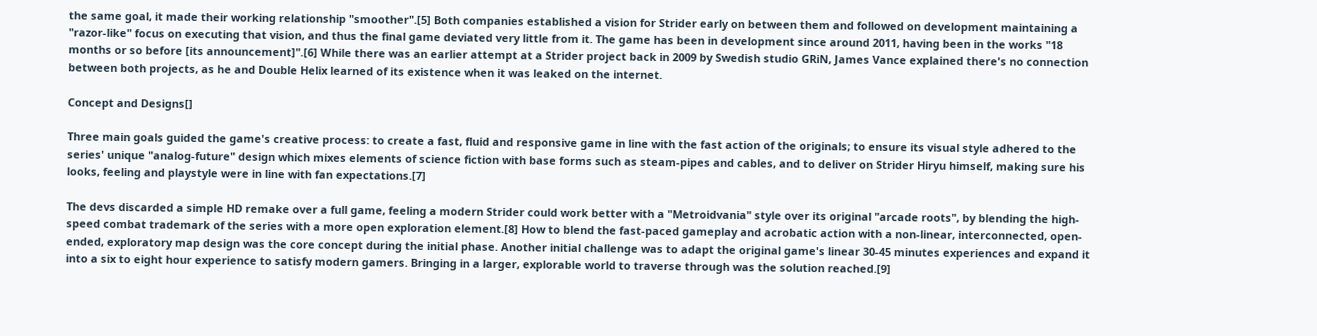the same goal, it made their working relationship "smoother".[5] Both companies established a vision for Strider early on between them and followed on development maintaining a "razor-like" focus on executing that vision, and thus the final game deviated very little from it. The game has been in development since around 2011, having been in the works "18 months or so before [its announcement]".[6] While there was an earlier attempt at a Strider project back in 2009 by Swedish studio GRiN, James Vance explained there's no connection between both projects, as he and Double Helix learned of its existence when it was leaked on the internet.

Concept and Designs[]

Three main goals guided the game's creative process: to create a fast, fluid and responsive game in line with the fast action of the originals; to ensure its visual style adhered to the series' unique "analog-future" design which mixes elements of science fiction with base forms such as steam-pipes and cables, and to deliver on Strider Hiryu himself, making sure his looks, feeling and playstyle were in line with fan expectations.[7]

The devs discarded a simple HD remake over a full game, feeling a modern Strider could work better with a "Metroidvania" style over its original "arcade roots", by blending the high-speed combat trademark of the series with a more open exploration element.[8] How to blend the fast-paced gameplay and acrobatic action with a non-linear, interconnected, open-ended, exploratory map design was the core concept during the initial phase. Another initial challenge was to adapt the original game's linear 30-45 minutes experiences and expand it into a six to eight hour experience to satisfy modern gamers. Bringing in a larger, explorable world to traverse through was the solution reached.[9]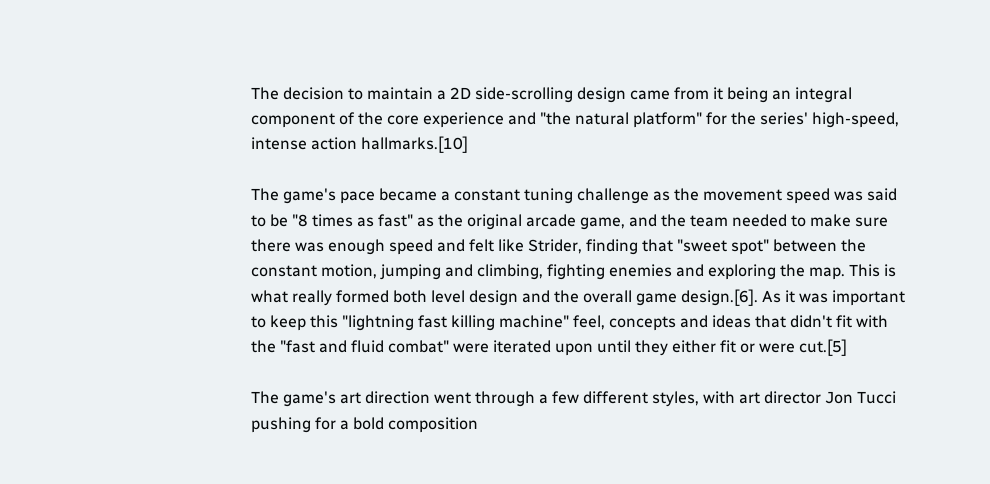The decision to maintain a 2D side-scrolling design came from it being an integral component of the core experience and "the natural platform" for the series' high-speed, intense action hallmarks.[10]

The game's pace became a constant tuning challenge as the movement speed was said to be "8 times as fast" as the original arcade game, and the team needed to make sure there was enough speed and felt like Strider, finding that "sweet spot" between the constant motion, jumping and climbing, fighting enemies and exploring the map. This is what really formed both level design and the overall game design.[6]. As it was important to keep this "lightning fast killing machine" feel, concepts and ideas that didn't fit with the "fast and fluid combat" were iterated upon until they either fit or were cut.[5]

The game's art direction went through a few different styles, with art director Jon Tucci pushing for a bold composition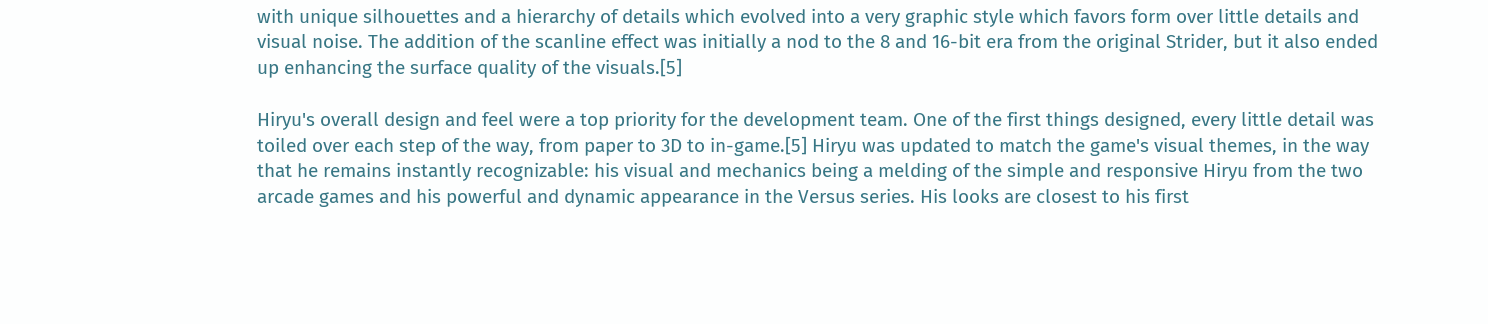with unique silhouettes and a hierarchy of details which evolved into a very graphic style which favors form over little details and visual noise. The addition of the scanline effect was initially a nod to the 8 and 16-bit era from the original Strider, but it also ended up enhancing the surface quality of the visuals.[5]

Hiryu's overall design and feel were a top priority for the development team. One of the first things designed, every little detail was toiled over each step of the way, from paper to 3D to in-game.[5] Hiryu was updated to match the game's visual themes, in the way that he remains instantly recognizable: his visual and mechanics being a melding of the simple and responsive Hiryu from the two arcade games and his powerful and dynamic appearance in the Versus series. His looks are closest to his first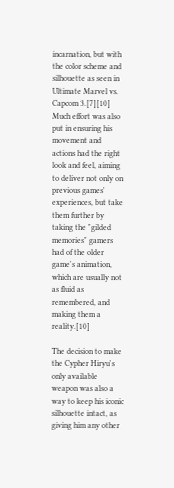incarnation, but with the color scheme and silhouette as seen in Ultimate Marvel vs. Capcom 3.[7][10] Much effort was also put in ensuring his movement and actions had the right look and feel, aiming to deliver not only on previous games' experiences, but take them further by taking the "gilded memories" gamers had of the older game's animation, which are usually not as fluid as remembered, and making them a reality.[10]

The decision to make the Cypher Hiryu's only available weapon was also a way to keep his iconic silhouette intact, as giving him any other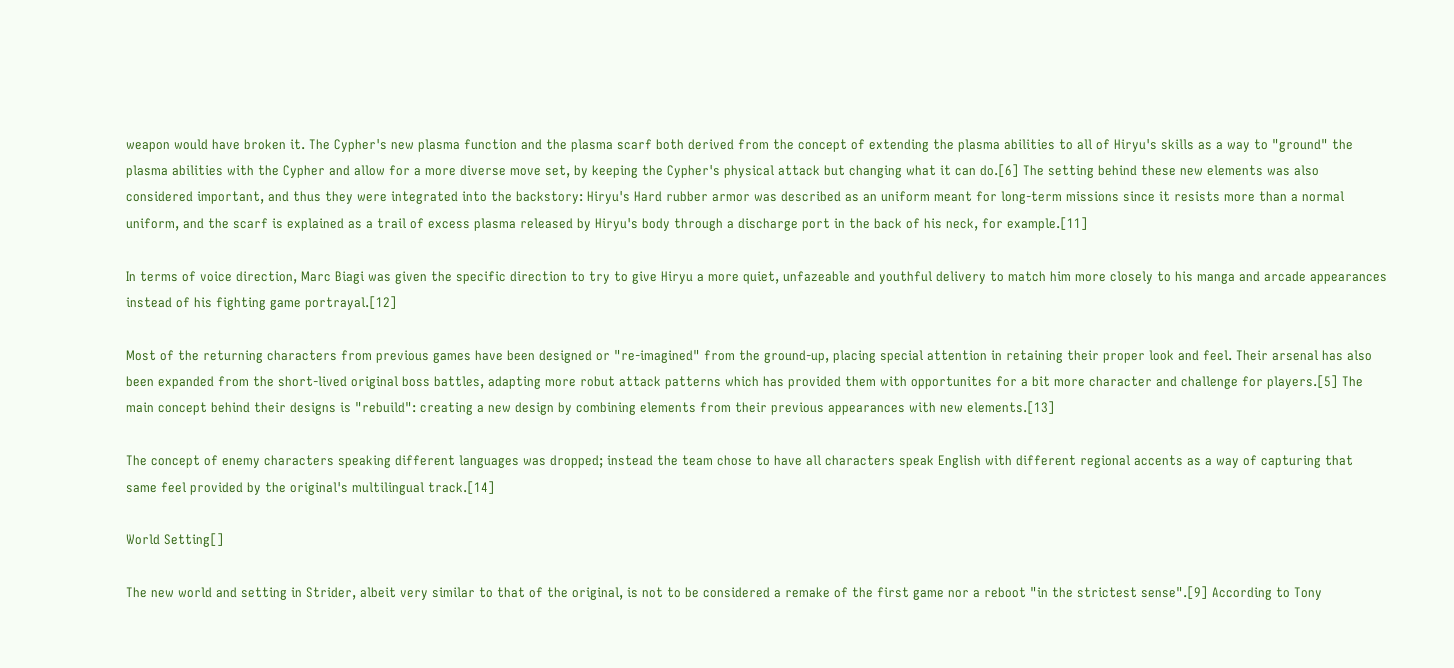weapon would have broken it. The Cypher's new plasma function and the plasma scarf both derived from the concept of extending the plasma abilities to all of Hiryu's skills as a way to "ground" the plasma abilities with the Cypher and allow for a more diverse move set, by keeping the Cypher's physical attack but changing what it can do.[6] The setting behind these new elements was also considered important, and thus they were integrated into the backstory: Hiryu's Hard rubber armor was described as an uniform meant for long-term missions since it resists more than a normal uniform, and the scarf is explained as a trail of excess plasma released by Hiryu's body through a discharge port in the back of his neck, for example.[11]

In terms of voice direction, Marc Biagi was given the specific direction to try to give Hiryu a more quiet, unfazeable and youthful delivery to match him more closely to his manga and arcade appearances instead of his fighting game portrayal.[12]

Most of the returning characters from previous games have been designed or "re-imagined" from the ground-up, placing special attention in retaining their proper look and feel. Their arsenal has also been expanded from the short-lived original boss battles, adapting more robut attack patterns which has provided them with opportunites for a bit more character and challenge for players.[5] The main concept behind their designs is "rebuild": creating a new design by combining elements from their previous appearances with new elements.[13]

The concept of enemy characters speaking different languages was dropped; instead the team chose to have all characters speak English with different regional accents as a way of capturing that same feel provided by the original's multilingual track.[14]

World Setting[]

The new world and setting in Strider, albeit very similar to that of the original, is not to be considered a remake of the first game nor a reboot "in the strictest sense".[9] According to Tony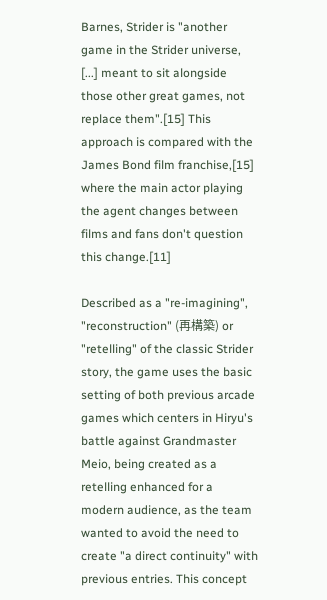Barnes, Strider is "another game in the Strider universe, [...] meant to sit alongside those other great games, not replace them".[15] This approach is compared with the James Bond film franchise,[15] where the main actor playing the agent changes between films and fans don't question this change.[11]

Described as a "re-imagining", "reconstruction" (再構築) or "retelling" of the classic Strider story, the game uses the basic setting of both previous arcade games which centers in Hiryu's battle against Grandmaster Meio, being created as a retelling enhanced for a modern audience, as the team wanted to avoid the need to create "a direct continuity" with previous entries. This concept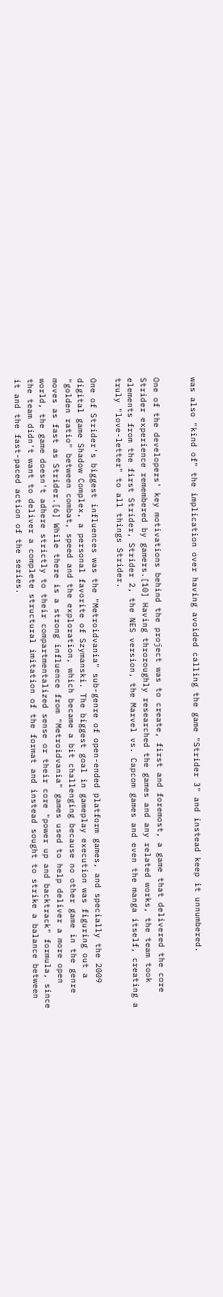was also "kind of" the implication over having avoided calling the game "Strider 3" and instead keep it unnumbered.


One of the developers' key motivations behind the project was to create, first and foremost, a game that delivered the core Strider experience remembered by gamers.[10] Having throroughly researched the games and any related works, the team took elements from the first Strider, Strider 2, the NES version, the Marvel vs. Capcom games and even the manga itself, creating a truly "love-letter" to all things Strider.

One of Strider's biggest influences was the "Metroidvania" sub-genre of open-ended platform games, and specially the 2009 digital game Shadow Complex, a personal favorite of Szymanski. The biggest goal in gameplay execution was figuring out a "golden ratio" between combat, speed and the exploration, which became a bit challenging because no other game in the genre moves as fast as Strider.[6] While there is a strong influence from "Metroidvania" games used to help deliver a more open world, the game doesn't adhere strictly to their compartmentalized sense or their core "power up and backtrack" formula, since the team didn't want to deliver a complete structural imitation of the format and instead sought to strike a balance between it and the fast-paced action of the series.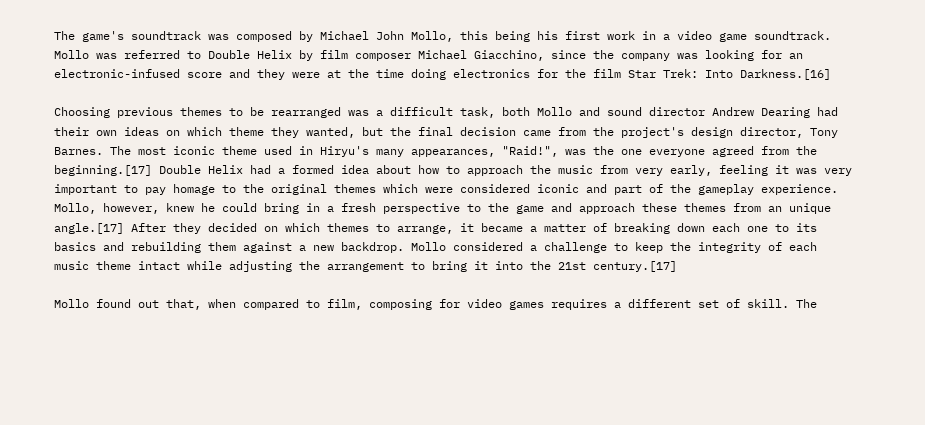The game's soundtrack was composed by Michael John Mollo, this being his first work in a video game soundtrack. Mollo was referred to Double Helix by film composer Michael Giacchino, since the company was looking for an electronic-infused score and they were at the time doing electronics for the film Star Trek: Into Darkness.[16]

Choosing previous themes to be rearranged was a difficult task, both Mollo and sound director Andrew Dearing had their own ideas on which theme they wanted, but the final decision came from the project's design director, Tony Barnes. The most iconic theme used in Hiryu's many appearances, "Raid!", was the one everyone agreed from the beginning.[17] Double Helix had a formed idea about how to approach the music from very early, feeling it was very important to pay homage to the original themes which were considered iconic and part of the gameplay experience. Mollo, however, knew he could bring in a fresh perspective to the game and approach these themes from an unique angle.[17] After they decided on which themes to arrange, it became a matter of breaking down each one to its basics and rebuilding them against a new backdrop. Mollo considered a challenge to keep the integrity of each music theme intact while adjusting the arrangement to bring it into the 21st century.[17]

Mollo found out that, when compared to film, composing for video games requires a different set of skill. The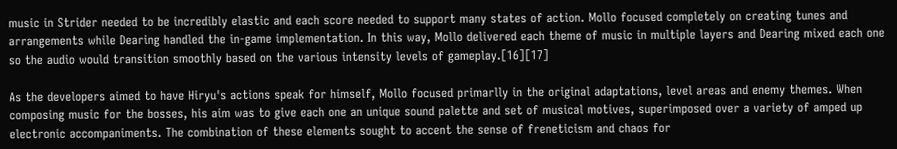music in Strider needed to be incredibly elastic and each score needed to support many states of action. Mollo focused completely on creating tunes and arrangements while Dearing handled the in-game implementation. In this way, Mollo delivered each theme of music in multiple layers and Dearing mixed each one so the audio would transition smoothly based on the various intensity levels of gameplay.[16][17]

As the developers aimed to have Hiryu's actions speak for himself, Mollo focused primarlly in the original adaptations, level areas and enemy themes. When composing music for the bosses, his aim was to give each one an unique sound palette and set of musical motives, superimposed over a variety of amped up electronic accompaniments. The combination of these elements sought to accent the sense of freneticism and chaos for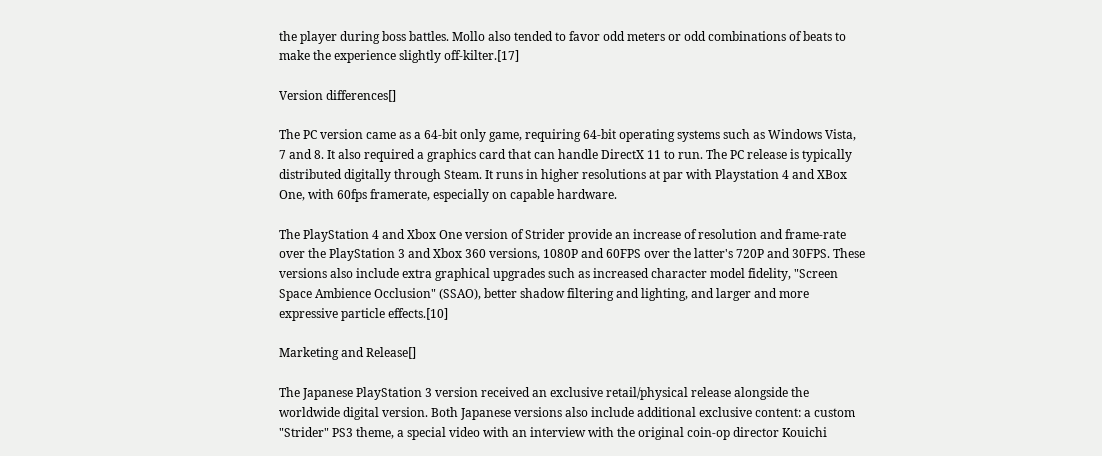the player during boss battles. Mollo also tended to favor odd meters or odd combinations of beats to make the experience slightly off-kilter.[17]

Version differences[]

The PC version came as a 64-bit only game, requiring 64-bit operating systems such as Windows Vista, 7 and 8. It also required a graphics card that can handle DirectX 11 to run. The PC release is typically distributed digitally through Steam. It runs in higher resolutions at par with Playstation 4 and XBox One, with 60fps framerate, especially on capable hardware.

The PlayStation 4 and Xbox One version of Strider provide an increase of resolution and frame-rate over the PlayStation 3 and Xbox 360 versions, 1080P and 60FPS over the latter's 720P and 30FPS. These versions also include extra graphical upgrades such as increased character model fidelity, "Screen Space Ambience Occlusion" (SSAO), better shadow filtering and lighting, and larger and more expressive particle effects.[10]

Marketing and Release[]

The Japanese PlayStation 3 version received an exclusive retail/physical release alongside the worldwide digital version. Both Japanese versions also include additional exclusive content: a custom "Strider" PS3 theme, a special video with an interview with the original coin-op director Kouichi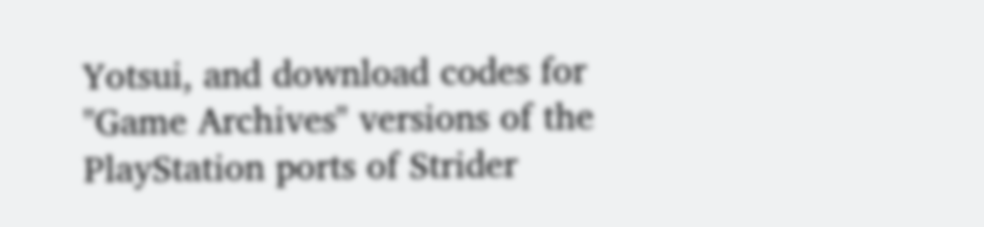Yotsui, and download codes for "Game Archives" versions of the PlayStation ports of Strider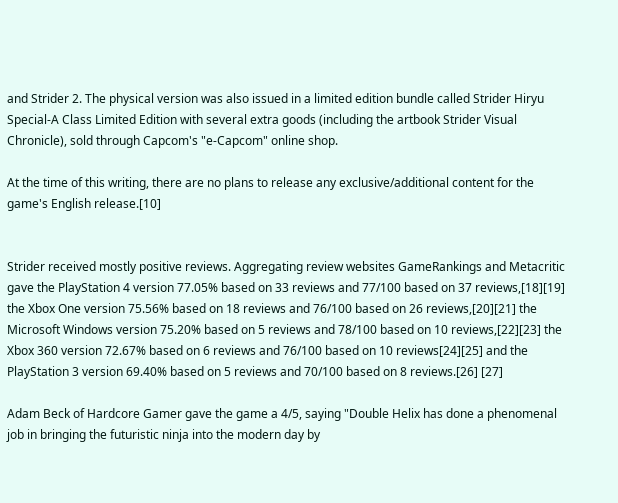and Strider 2. The physical version was also issued in a limited edition bundle called Strider Hiryu Special-A Class Limited Edition with several extra goods (including the artbook Strider Visual Chronicle), sold through Capcom's "e-Capcom" online shop.

At the time of this writing, there are no plans to release any exclusive/additional content for the game's English release.[10]


Strider received mostly positive reviews. Aggregating review websites GameRankings and Metacritic gave the PlayStation 4 version 77.05% based on 33 reviews and 77/100 based on 37 reviews,[18][19] the Xbox One version 75.56% based on 18 reviews and 76/100 based on 26 reviews,[20][21] the Microsoft Windows version 75.20% based on 5 reviews and 78/100 based on 10 reviews,[22][23] the Xbox 360 version 72.67% based on 6 reviews and 76/100 based on 10 reviews[24][25] and the PlayStation 3 version 69.40% based on 5 reviews and 70/100 based on 8 reviews.[26] [27]

Adam Beck of Hardcore Gamer gave the game a 4/5, saying "Double Helix has done a phenomenal job in bringing the futuristic ninja into the modern day by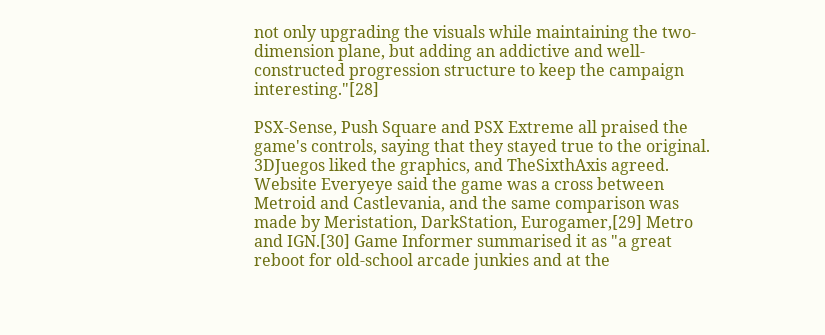not only upgrading the visuals while maintaining the two-dimension plane, but adding an addictive and well-constructed progression structure to keep the campaign interesting."[28]

PSX-Sense, Push Square and PSX Extreme all praised the game's controls, saying that they stayed true to the original. 3DJuegos liked the graphics, and TheSixthAxis agreed. Website Everyeye said the game was a cross between Metroid and Castlevania, and the same comparison was made by Meristation, DarkStation, Eurogamer,[29] Metro and IGN.[30] Game Informer summarised it as "a great reboot for old-school arcade junkies and at the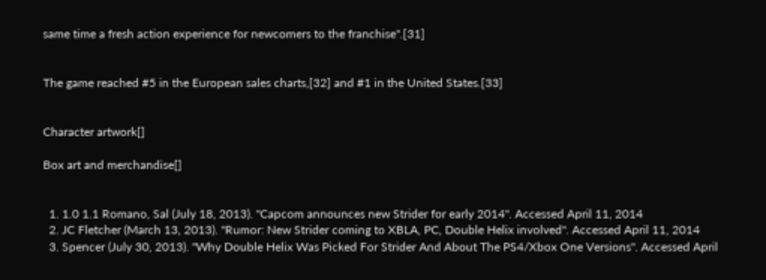same time a fresh action experience for newcomers to the franchise".[31]


The game reached #5 in the European sales charts,[32] and #1 in the United States.[33]


Character artwork[]

Box art and merchandise[]


  1. 1.0 1.1 Romano, Sal (July 18, 2013). "Capcom announces new Strider for early 2014". Accessed April 11, 2014
  2. JC Fletcher (March 13, 2013). "Rumor: New Strider coming to XBLA, PC, Double Helix involved". Accessed April 11, 2014
  3. Spencer (July 30, 2013). "Why Double Helix Was Picked For Strider And About The PS4/Xbox One Versions". Accessed April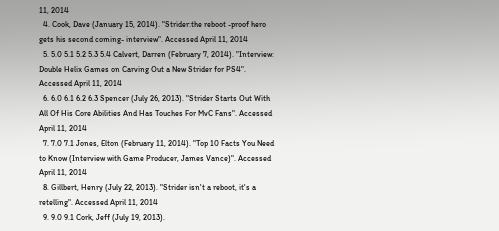11, 2014
  4. Cook, Dave (January 15, 2014). "Strider:the reboot -proof hero gets his second coming- interview". Accessed April 11, 2014
  5. 5.0 5.1 5.2 5.3 5.4 Calvert, Darren (February 7, 2014). "Interview: Double Helix Games on Carving Out a New Strider for PS4". Accessed April 11, 2014
  6. 6.0 6.1 6.2 6.3 Spencer (July 26, 2013). "Strider Starts Out With All Of His Core Abilities And Has Touches For MvC Fans". Accessed April 11, 2014
  7. 7.0 7.1 Jones, Elton (February 11, 2014). "Top 10 Facts You Need to Know (Interview with Game Producer, James Vance)". Accessed April 11, 2014
  8. Gillbert, Henry (July 22, 2013). "Strider isn't a reboot, it's a retelling". Accessed April 11, 2014
  9. 9.0 9.1 Cork, Jeff (July 19, 2013).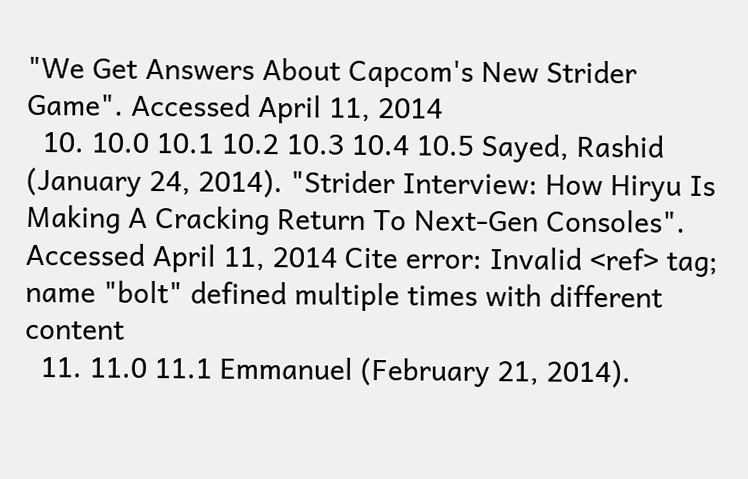"We Get Answers About Capcom's New Strider Game". Accessed April 11, 2014
  10. 10.0 10.1 10.2 10.3 10.4 10.5 Sayed, Rashid (January 24, 2014). "Strider Interview: How Hiryu Is Making A Cracking Return To Next-Gen Consoles". Accessed April 11, 2014 Cite error: Invalid <ref> tag; name "bolt" defined multiple times with different content
  11. 11.0 11.1 Emmanuel (February 21, 2014).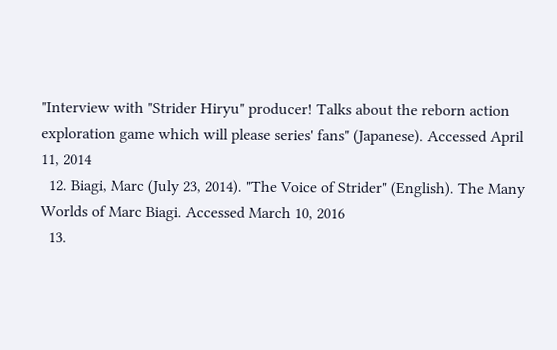"Interview with "Strider Hiryu" producer! Talks about the reborn action exploration game which will please series' fans" (Japanese). Accessed April 11, 2014
  12. Biagi, Marc (July 23, 2014). "The Voice of Strider" (English). The Many Worlds of Marc Biagi. Accessed March 10, 2016
  13.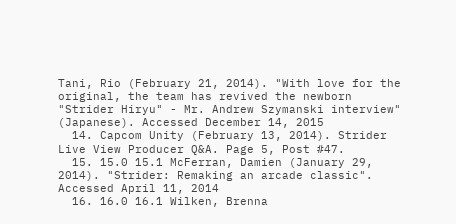Tani, Rio (February 21, 2014). "With love for the original, the team has revived the newborn "Strider Hiryu" - Mr. Andrew Szymanski interview" (Japanese). Accessed December 14, 2015
  14. Capcom Unity (February 13, 2014). Strider Live View Producer Q&A. Page 5, Post #47.
  15. 15.0 15.1 McFerran, Damien (January 29, 2014). "Strider: Remaking an arcade classic". Accessed April 11, 2014
  16. 16.0 16.1 Wilken, Brenna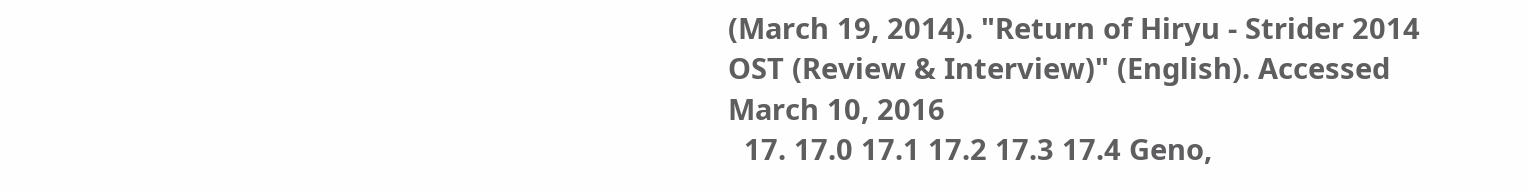(March 19, 2014). "Return of Hiryu - Strider 2014 OST (Review & Interview)" (English). Accessed March 10, 2016
  17. 17.0 17.1 17.2 17.3 17.4 Geno,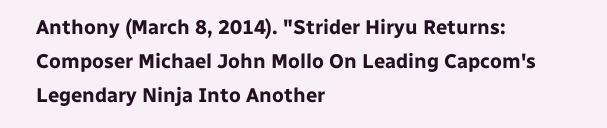Anthony (March 8, 2014). "Strider Hiryu Returns: Composer Michael John Mollo On Leading Capcom's Legendary Ninja Into Another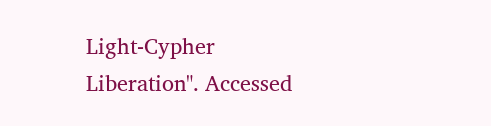Light-Cypher Liberation". Accessed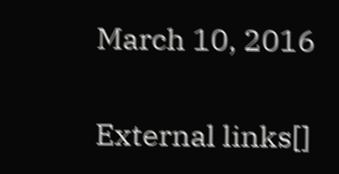March 10, 2016

External links[]